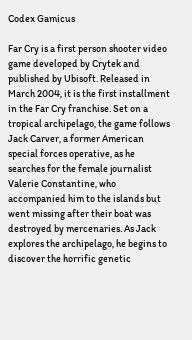Codex Gamicus

Far Cry is a first person shooter video game developed by Crytek and published by Ubisoft. Released in March 2004, it is the first installment in the Far Cry franchise. Set on a tropical archipelago, the game follows Jack Carver, a former American special forces operative, as he searches for the female journalist Valerie Constantine, who accompanied him to the islands but went missing after their boat was destroyed by mercenaries. As Jack explores the archipelago, he begins to discover the horrific genetic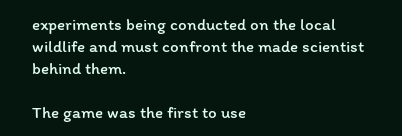experiments being conducted on the local wildlife and must confront the made scientist behind them.

The game was the first to use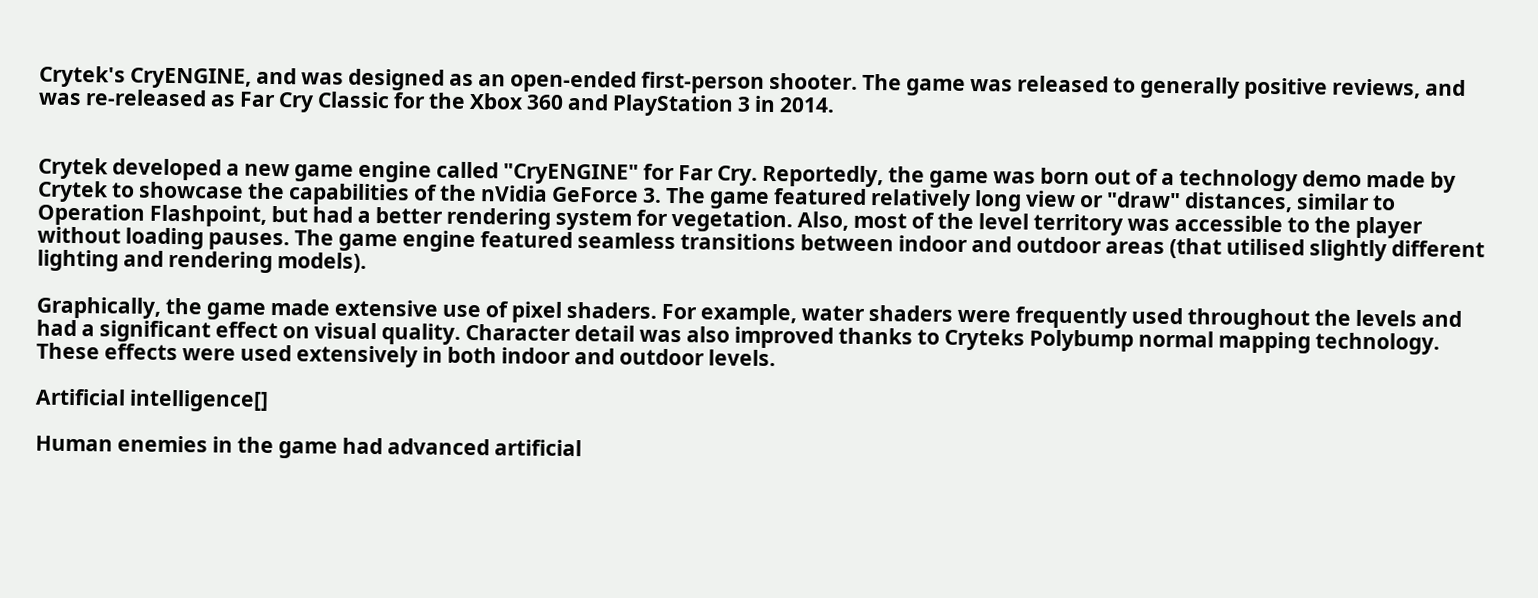Crytek's CryENGINE, and was designed as an open-ended first-person shooter. The game was released to generally positive reviews, and was re-released as Far Cry Classic for the Xbox 360 and PlayStation 3 in 2014.


Crytek developed a new game engine called "CryENGINE" for Far Cry. Reportedly, the game was born out of a technology demo made by Crytek to showcase the capabilities of the nVidia GeForce 3. The game featured relatively long view or "draw" distances, similar to Operation Flashpoint, but had a better rendering system for vegetation. Also, most of the level territory was accessible to the player without loading pauses. The game engine featured seamless transitions between indoor and outdoor areas (that utilised slightly different lighting and rendering models).

Graphically, the game made extensive use of pixel shaders. For example, water shaders were frequently used throughout the levels and had a significant effect on visual quality. Character detail was also improved thanks to Cryteks Polybump normal mapping technology. These effects were used extensively in both indoor and outdoor levels.

Artificial intelligence[]

Human enemies in the game had advanced artificial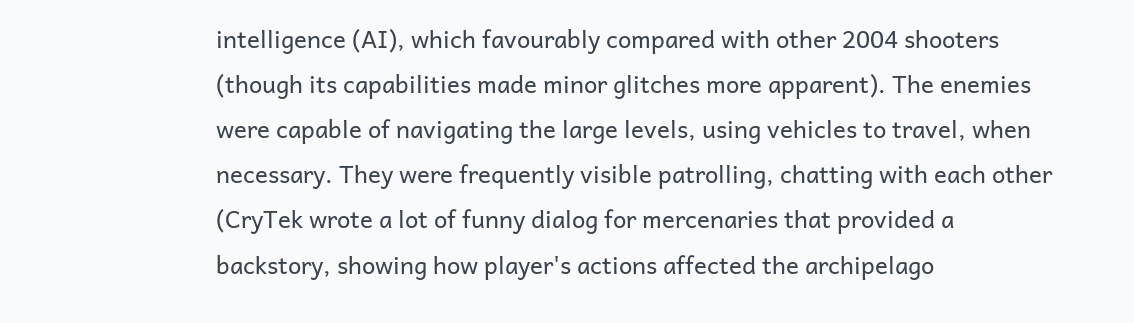intelligence (AI), which favourably compared with other 2004 shooters (though its capabilities made minor glitches more apparent). The enemies were capable of navigating the large levels, using vehicles to travel, when necessary. They were frequently visible patrolling, chatting with each other (CryTek wrote a lot of funny dialog for mercenaries that provided a backstory, showing how player's actions affected the archipelago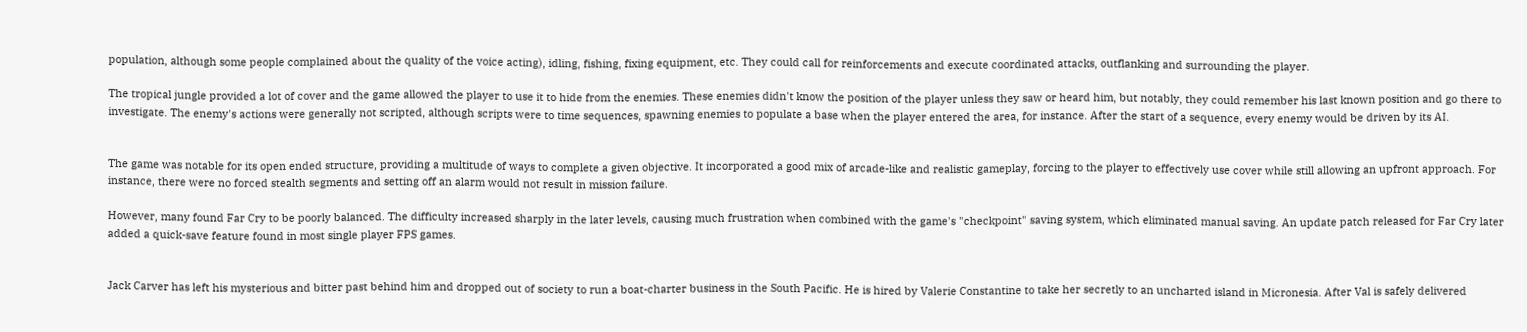population, although some people complained about the quality of the voice acting), idling, fishing, fixing equipment, etc. They could call for reinforcements and execute coordinated attacks, outflanking and surrounding the player.

The tropical jungle provided a lot of cover and the game allowed the player to use it to hide from the enemies. These enemies didn't know the position of the player unless they saw or heard him, but notably, they could remember his last known position and go there to investigate. The enemy's actions were generally not scripted, although scripts were to time sequences, spawning enemies to populate a base when the player entered the area, for instance. After the start of a sequence, every enemy would be driven by its AI.


The game was notable for its open ended structure, providing a multitude of ways to complete a given objective. It incorporated a good mix of arcade-like and realistic gameplay, forcing to the player to effectively use cover while still allowing an upfront approach. For instance, there were no forced stealth segments and setting off an alarm would not result in mission failure.

However, many found Far Cry to be poorly balanced. The difficulty increased sharply in the later levels, causing much frustration when combined with the game's "checkpoint" saving system, which eliminated manual saving. An update patch released for Far Cry later added a quick-save feature found in most single player FPS games.


Jack Carver has left his mysterious and bitter past behind him and dropped out of society to run a boat-charter business in the South Pacific. He is hired by Valerie Constantine to take her secretly to an uncharted island in Micronesia. After Val is safely delivered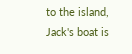to the island, Jack's boat is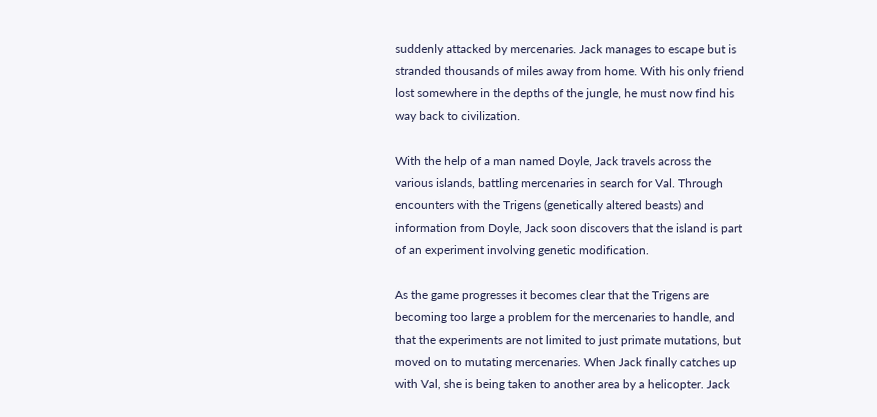suddenly attacked by mercenaries. Jack manages to escape but is stranded thousands of miles away from home. With his only friend lost somewhere in the depths of the jungle, he must now find his way back to civilization.

With the help of a man named Doyle, Jack travels across the various islands, battling mercenaries in search for Val. Through encounters with the Trigens (genetically altered beasts) and information from Doyle, Jack soon discovers that the island is part of an experiment involving genetic modification.

As the game progresses it becomes clear that the Trigens are becoming too large a problem for the mercenaries to handle, and that the experiments are not limited to just primate mutations, but moved on to mutating mercenaries. When Jack finally catches up with Val, she is being taken to another area by a helicopter. Jack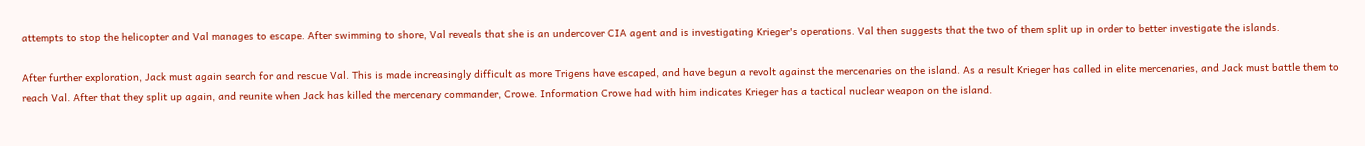attempts to stop the helicopter and Val manages to escape. After swimming to shore, Val reveals that she is an undercover CIA agent and is investigating Krieger's operations. Val then suggests that the two of them split up in order to better investigate the islands.

After further exploration, Jack must again search for and rescue Val. This is made increasingly difficult as more Trigens have escaped, and have begun a revolt against the mercenaries on the island. As a result Krieger has called in elite mercenaries, and Jack must battle them to reach Val. After that they split up again, and reunite when Jack has killed the mercenary commander, Crowe. Information Crowe had with him indicates Krieger has a tactical nuclear weapon on the island.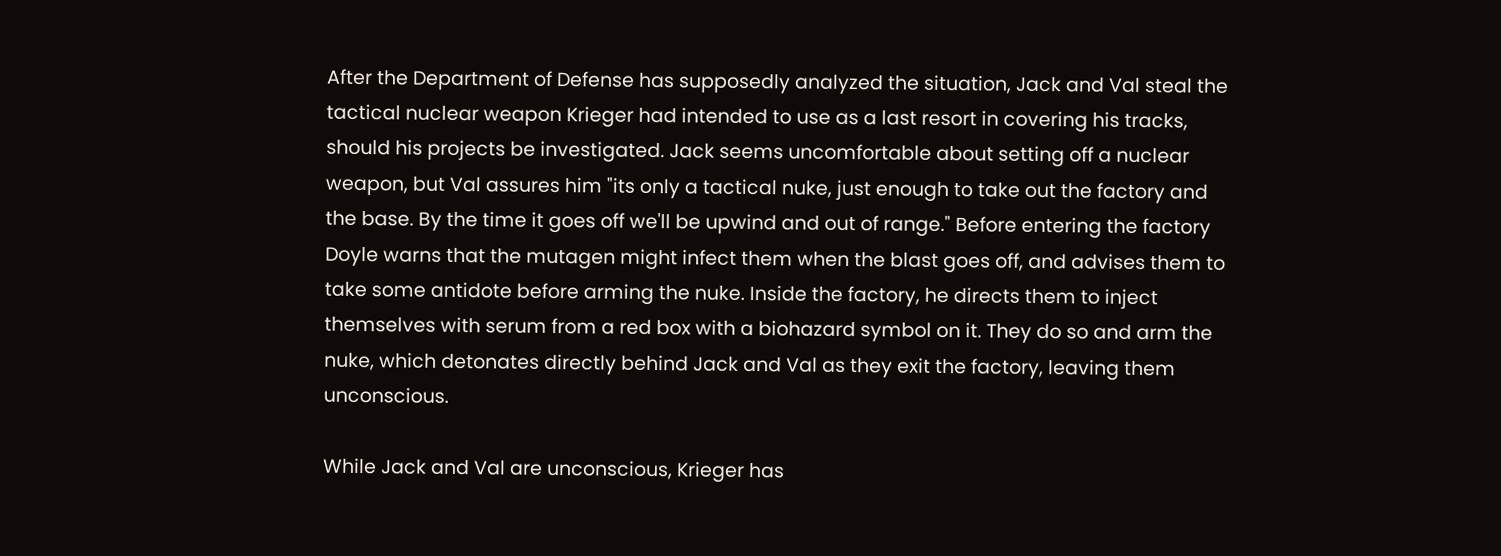After the Department of Defense has supposedly analyzed the situation, Jack and Val steal the tactical nuclear weapon Krieger had intended to use as a last resort in covering his tracks, should his projects be investigated. Jack seems uncomfortable about setting off a nuclear weapon, but Val assures him "its only a tactical nuke, just enough to take out the factory and the base. By the time it goes off we'll be upwind and out of range." Before entering the factory Doyle warns that the mutagen might infect them when the blast goes off, and advises them to take some antidote before arming the nuke. Inside the factory, he directs them to inject themselves with serum from a red box with a biohazard symbol on it. They do so and arm the nuke, which detonates directly behind Jack and Val as they exit the factory, leaving them unconscious.

While Jack and Val are unconscious, Krieger has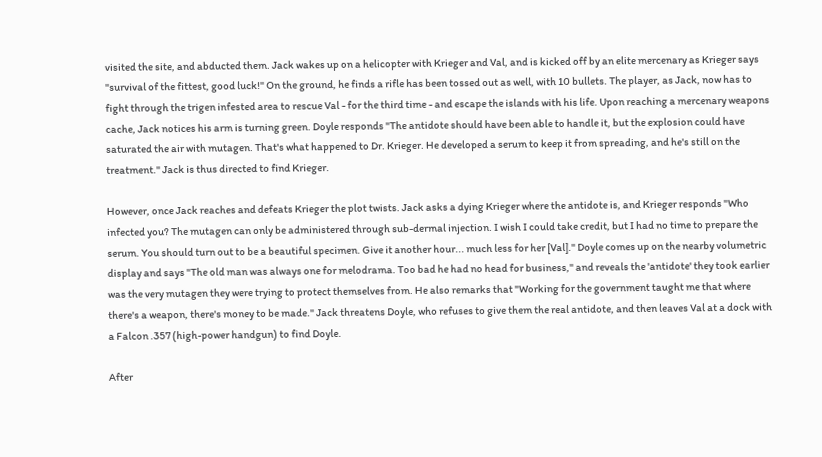visited the site, and abducted them. Jack wakes up on a helicopter with Krieger and Val, and is kicked off by an elite mercenary as Krieger says "survival of the fittest, good luck!" On the ground, he finds a rifle has been tossed out as well, with 10 bullets. The player, as Jack, now has to fight through the trigen infested area to rescue Val - for the third time - and escape the islands with his life. Upon reaching a mercenary weapons cache, Jack notices his arm is turning green. Doyle responds "The antidote should have been able to handle it, but the explosion could have saturated the air with mutagen. That's what happened to Dr. Krieger. He developed a serum to keep it from spreading, and he's still on the treatment." Jack is thus directed to find Krieger.

However, once Jack reaches and defeats Krieger the plot twists. Jack asks a dying Krieger where the antidote is, and Krieger responds "Who infected you? The mutagen can only be administered through sub-dermal injection. I wish I could take credit, but I had no time to prepare the serum. You should turn out to be a beautiful specimen. Give it another hour... much less for her [Val]." Doyle comes up on the nearby volumetric display and says "The old man was always one for melodrama. Too bad he had no head for business," and reveals the 'antidote' they took earlier was the very mutagen they were trying to protect themselves from. He also remarks that "Working for the government taught me that where there's a weapon, there's money to be made." Jack threatens Doyle, who refuses to give them the real antidote, and then leaves Val at a dock with a Falcon .357 (high-power handgun) to find Doyle.

After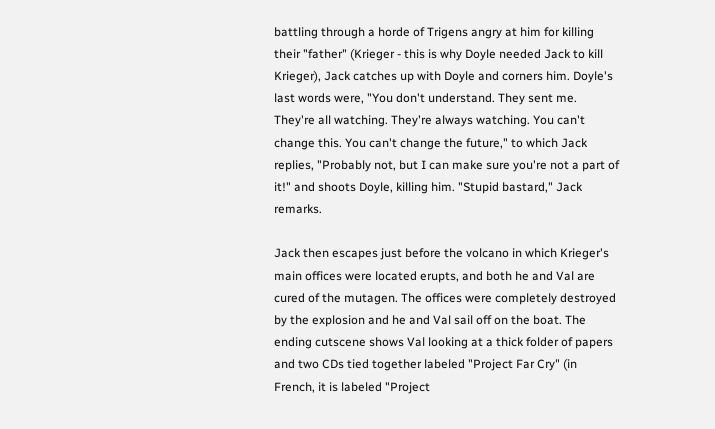battling through a horde of Trigens angry at him for killing their "father" (Krieger - this is why Doyle needed Jack to kill Krieger), Jack catches up with Doyle and corners him. Doyle's last words were, "You don't understand. They sent me. They're all watching. They're always watching. You can't change this. You can't change the future," to which Jack replies, "Probably not, but I can make sure you're not a part of it!" and shoots Doyle, killing him. "Stupid bastard," Jack remarks.

Jack then escapes just before the volcano in which Krieger's main offices were located erupts, and both he and Val are cured of the mutagen. The offices were completely destroyed by the explosion and he and Val sail off on the boat. The ending cutscene shows Val looking at a thick folder of papers and two CDs tied together labeled "Project Far Cry" (in French, it is labeled "Project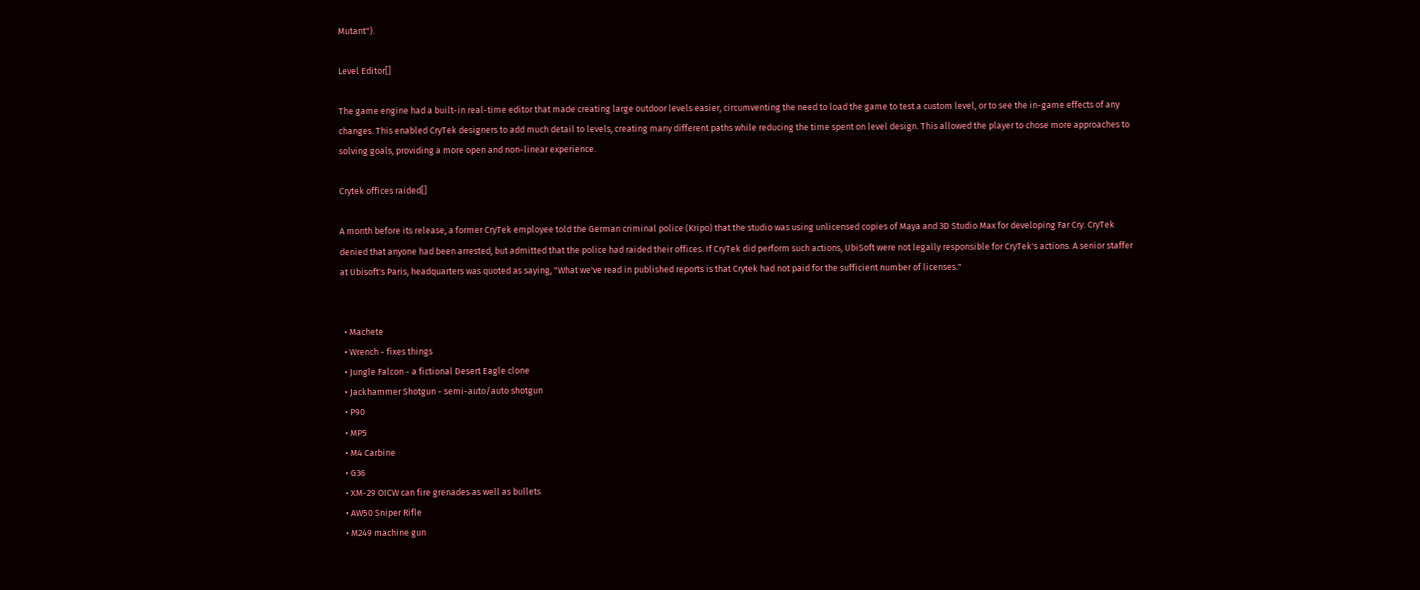Mutant").

Level Editor[]

The game engine had a built-in real-time editor that made creating large outdoor levels easier, circumventing the need to load the game to test a custom level, or to see the in-game effects of any changes. This enabled CryTek designers to add much detail to levels, creating many different paths while reducing the time spent on level design. This allowed the player to chose more approaches to solving goals, providing a more open and non-linear experience.

Crytek offices raided[]

A month before its release, a former CryTek employee told the German criminal police (Kripo) that the studio was using unlicensed copies of Maya and 3D Studio Max for developing Far Cry. CryTek denied that anyone had been arrested, but admitted that the police had raided their offices. If CryTek did perform such actions, UbiSoft were not legally responsible for CryTek's actions. A senior staffer at Ubisoft's Paris, headquarters was quoted as saying, "What we've read in published reports is that Crytek had not paid for the sufficient number of licenses."


  • Machete
  • Wrench - fixes things
  • Jungle Falcon - a fictional Desert Eagle clone
  • Jackhammer Shotgun - semi-auto/auto shotgun
  • P90
  • MP5
  • M4 Carbine
  • G36
  • XM-29 OICW can fire grenades as well as bullets
  • AW50 Sniper Rifle
  • M249 machine gun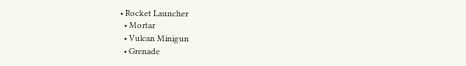• Rocket Launcher
  • Mortar
  • Vulcan Minigun
  • Grenade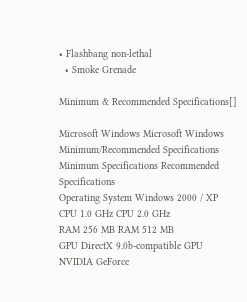• Flashbang non-lethal
  • Smoke Grenade

Minimum & Recommended Specifications[]

Microsoft Windows Microsoft Windows Minimum/Recommended Specifications
Minimum Specifications Recommended Specifications
Operating System Windows 2000 / XP
CPU 1.0 GHz CPU 2.0 GHz
RAM 256 MB RAM 512 MB
GPU DirectX 9.0b-compatible GPU NVIDIA GeForce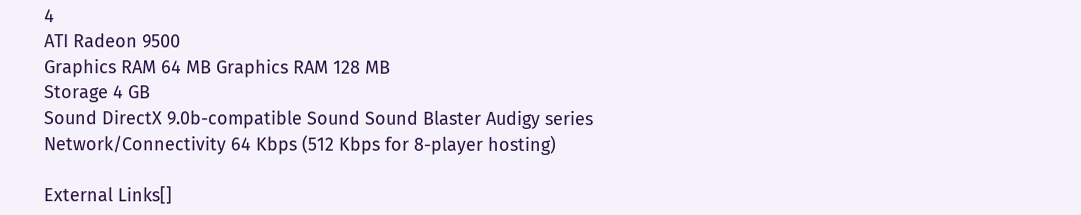4
ATI Radeon 9500
Graphics RAM 64 MB Graphics RAM 128 MB
Storage 4 GB
Sound DirectX 9.0b-compatible Sound Sound Blaster Audigy series
Network/Connectivity 64 Kbps (512 Kbps for 8-player hosting)

External Links[]